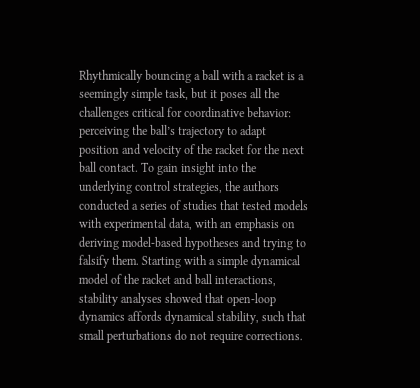Rhythmically bouncing a ball with a racket is a seemingly simple task, but it poses all the challenges critical for coordinative behavior: perceiving the ball’s trajectory to adapt position and velocity of the racket for the next ball contact. To gain insight into the underlying control strategies, the authors conducted a series of studies that tested models with experimental data, with an emphasis on deriving model-based hypotheses and trying to falsify them. Starting with a simple dynamical model of the racket and ball interactions, stability analyses showed that open-loop dynamics affords dynamical stability, such that small perturbations do not require corrections.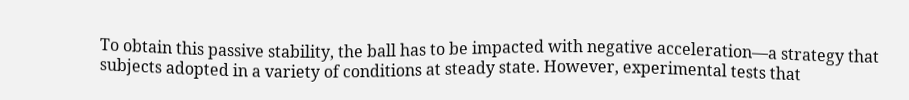To obtain this passive stability, the ball has to be impacted with negative acceleration—a strategy that subjects adopted in a variety of conditions at steady state. However, experimental tests that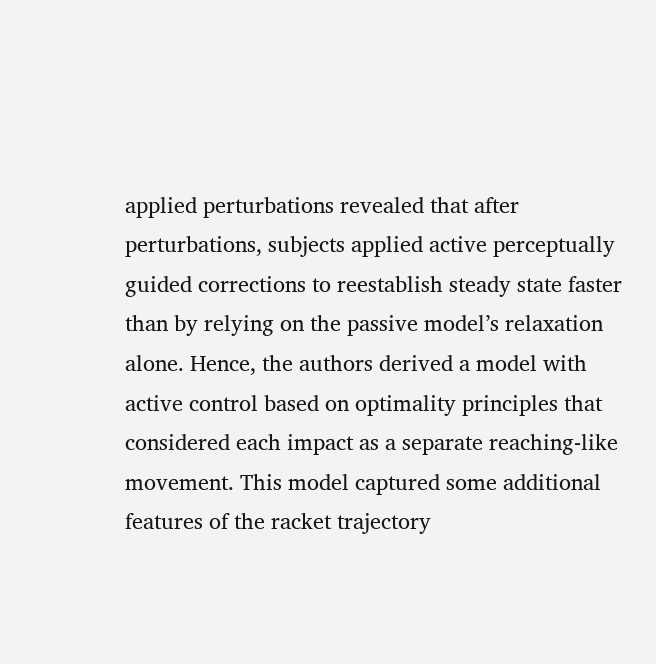applied perturbations revealed that after perturbations, subjects applied active perceptually guided corrections to reestablish steady state faster than by relying on the passive model’s relaxation alone. Hence, the authors derived a model with active control based on optimality principles that considered each impact as a separate reaching-like movement. This model captured some additional features of the racket trajectory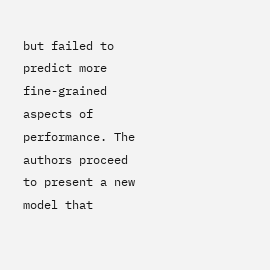but failed to predict more fine-grained aspects of performance. The authors proceed to present a new model that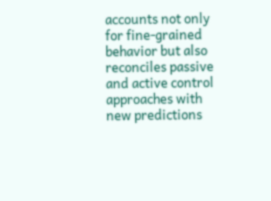accounts not only for fine-grained behavior but also reconciles passive and active control approaches with new predictions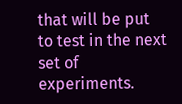that will be put to test in the next set of experiments.